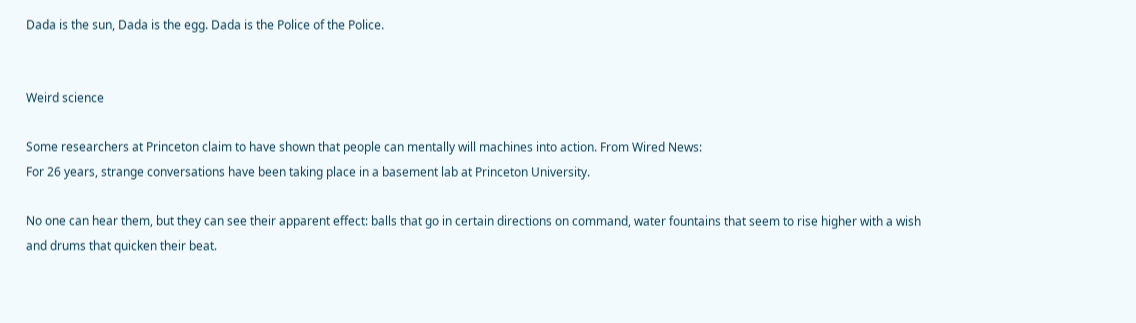Dada is the sun, Dada is the egg. Dada is the Police of the Police.


Weird science

Some researchers at Princeton claim to have shown that people can mentally will machines into action. From Wired News:
For 26 years, strange conversations have been taking place in a basement lab at Princeton University.

No one can hear them, but they can see their apparent effect: balls that go in certain directions on command, water fountains that seem to rise higher with a wish and drums that quicken their beat.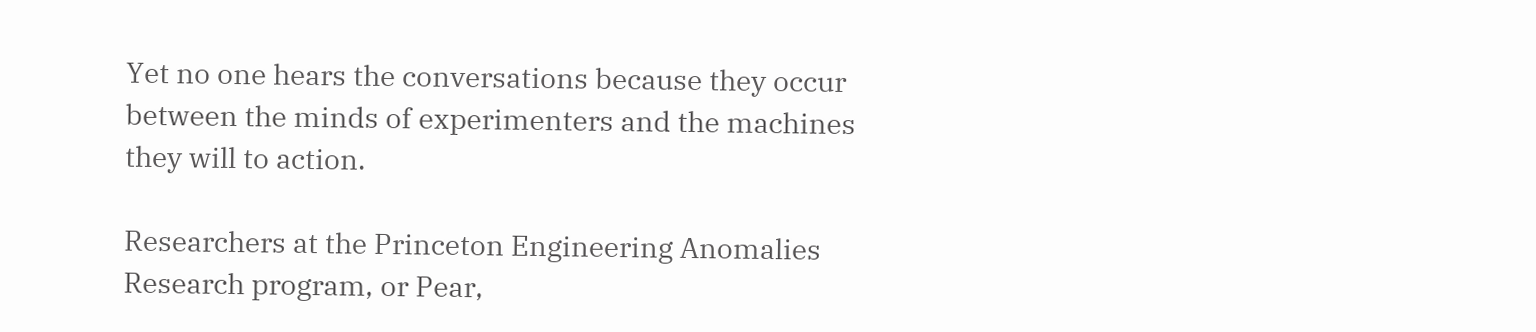Yet no one hears the conversations because they occur between the minds of experimenters and the machines they will to action.

Researchers at the Princeton Engineering Anomalies Research program, or Pear,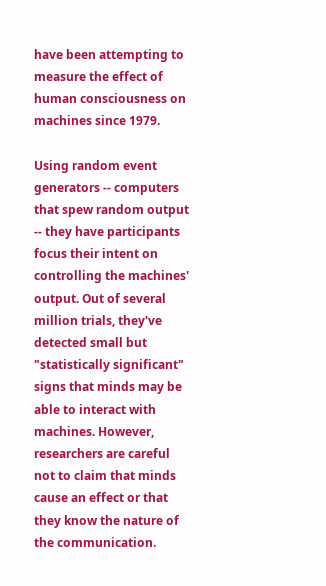have been attempting to measure the effect of human consciousness on machines since 1979.

Using random event generators -- computers that spew random output -- they have participants focus their intent on controlling the machines' output. Out of several million trials, they've detected small but "statistically significant" signs that minds may be able to interact with machines. However, researchers are careful not to claim that minds cause an effect or that they know the nature of the communication.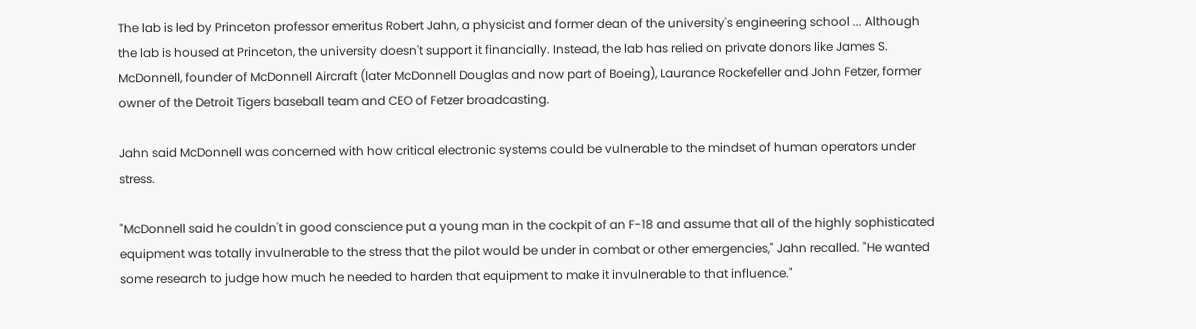The lab is led by Princeton professor emeritus Robert Jahn, a physicist and former dean of the university's engineering school ... Although the lab is housed at Princeton, the university doesn't support it financially. Instead, the lab has relied on private donors like James S. McDonnell, founder of McDonnell Aircraft (later McDonnell Douglas and now part of Boeing), Laurance Rockefeller and John Fetzer, former owner of the Detroit Tigers baseball team and CEO of Fetzer broadcasting.

Jahn said McDonnell was concerned with how critical electronic systems could be vulnerable to the mindset of human operators under stress.

"McDonnell said he couldn't in good conscience put a young man in the cockpit of an F-18 and assume that all of the highly sophisticated equipment was totally invulnerable to the stress that the pilot would be under in combat or other emergencies," Jahn recalled. "He wanted some research to judge how much he needed to harden that equipment to make it invulnerable to that influence."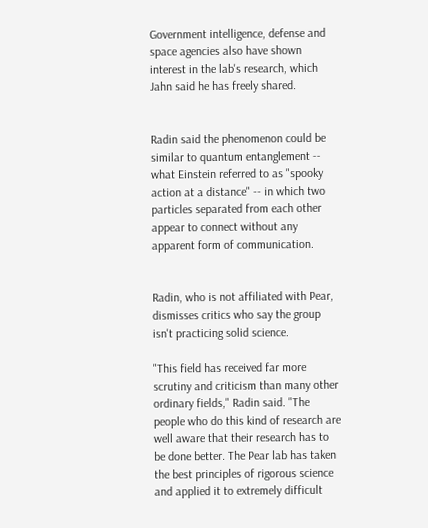Government intelligence, defense and space agencies also have shown interest in the lab's research, which Jahn said he has freely shared.


Radin said the phenomenon could be similar to quantum entanglement -- what Einstein referred to as "spooky action at a distance" -- in which two particles separated from each other appear to connect without any apparent form of communication.


Radin, who is not affiliated with Pear, dismisses critics who say the group isn't practicing solid science.

"This field has received far more scrutiny and criticism than many other ordinary fields," Radin said. "The people who do this kind of research are well aware that their research has to be done better. The Pear lab has taken the best principles of rigorous science and applied it to extremely difficult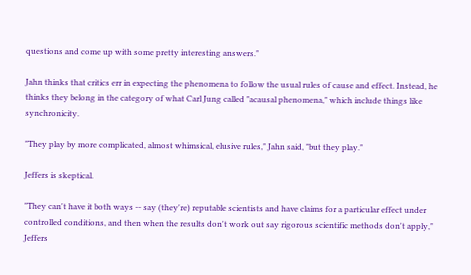questions and come up with some pretty interesting answers."

Jahn thinks that critics err in expecting the phenomena to follow the usual rules of cause and effect. Instead, he thinks they belong in the category of what Carl Jung called "acausal phenomena," which include things like synchronicity.

"They play by more complicated, almost whimsical, elusive rules," Jahn said, "but they play."

Jeffers is skeptical.

"They can't have it both ways -- say (they're) reputable scientists and have claims for a particular effect under controlled conditions, and then when the results don't work out say rigorous scientific methods don't apply," Jeffers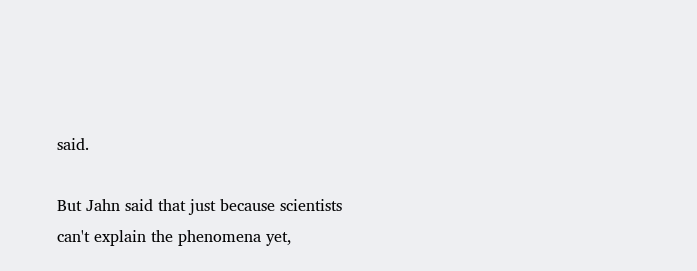said.

But Jahn said that just because scientists can't explain the phenomena yet,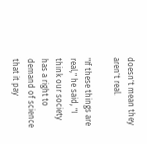doesn't mean they aren't real.

"If these things are real," he said, "I think our society has a right to demand of science that it pay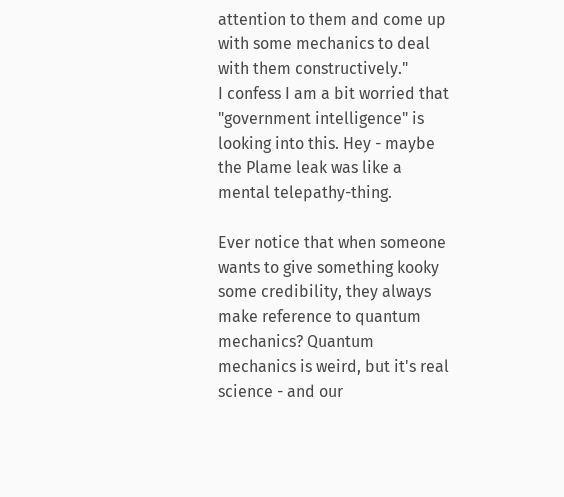attention to them and come up with some mechanics to deal with them constructively."
I confess I am a bit worried that "government intelligence" is looking into this. Hey - maybe the Plame leak was like a mental telepathy-thing.

Ever notice that when someone wants to give something kooky some credibility, they always make reference to quantum mechanics? Quantum mechanics is weird, but it's real science - and our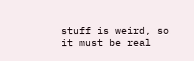stuff is weird, so it must be real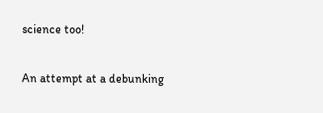science too!

An attempt at a debunking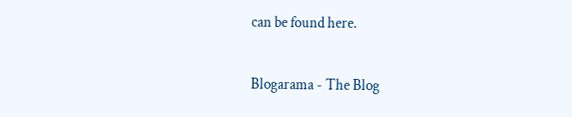can be found here.

Blogarama - The Blog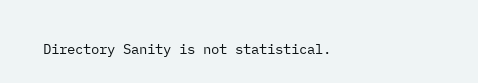Directory Sanity is not statistical.